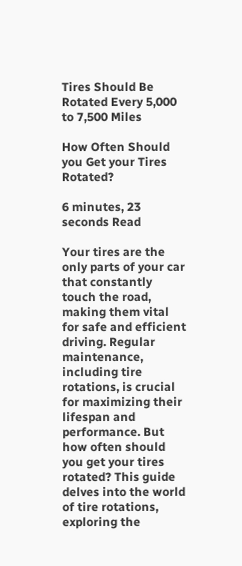Tires Should Be Rotated Every 5,000 to 7,500 Miles

How Often Should you Get your Tires Rotated?

6 minutes, 23 seconds Read

Your tires are the only parts of your car that constantly touch the road, making them vital for safe and efficient driving. Regular maintenance, including tire rotations, is crucial for maximizing their lifespan and performance. But how often should you get your tires rotated? This guide delves into the world of tire rotations, exploring the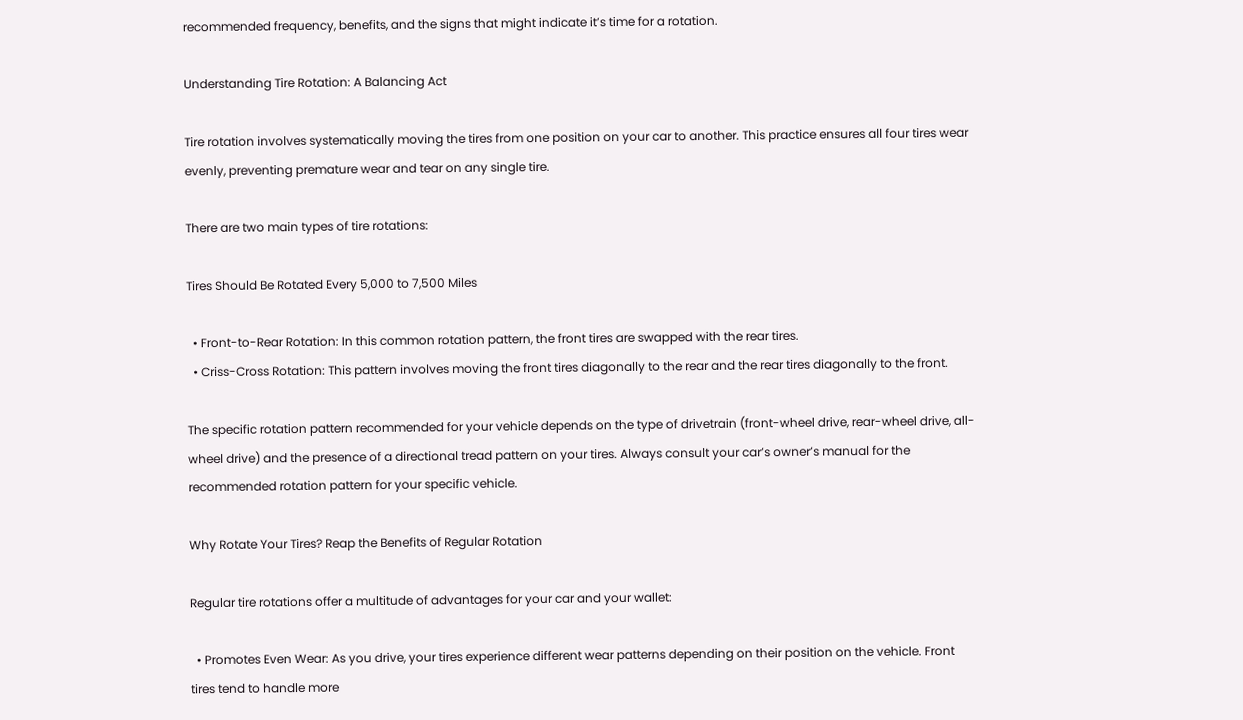recommended frequency, benefits, and the signs that might indicate it’s time for a rotation.

Understanding Tire Rotation: A Balancing Act

Tire rotation involves systematically moving the tires from one position on your car to another. This practice ensures all four tires wear evenly, preventing premature wear and tear on any single tire.

There are two main types of tire rotations:

Tires Should Be Rotated Every 5,000 to 7,500 Miles

  • Front-to-Rear Rotation: In this common rotation pattern, the front tires are swapped with the rear tires.
  • Criss-Cross Rotation: This pattern involves moving the front tires diagonally to the rear and the rear tires diagonally to the front.

The specific rotation pattern recommended for your vehicle depends on the type of drivetrain (front-wheel drive, rear-wheel drive, all-wheel drive) and the presence of a directional tread pattern on your tires. Always consult your car’s owner’s manual for the recommended rotation pattern for your specific vehicle.

Why Rotate Your Tires? Reap the Benefits of Regular Rotation

Regular tire rotations offer a multitude of advantages for your car and your wallet:

  • Promotes Even Wear: As you drive, your tires experience different wear patterns depending on their position on the vehicle. Front tires tend to handle more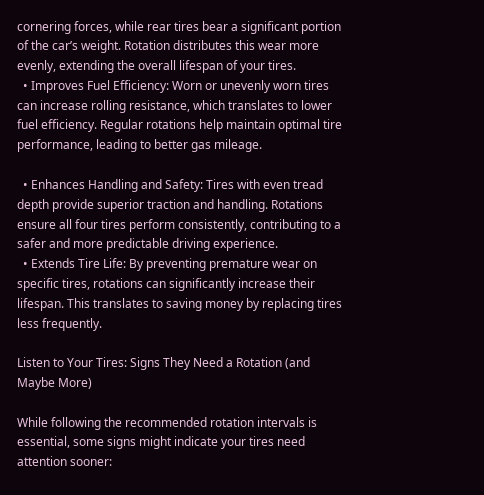cornering forces, while rear tires bear a significant portion of the car’s weight. Rotation distributes this wear more evenly, extending the overall lifespan of your tires.
  • Improves Fuel Efficiency: Worn or unevenly worn tires can increase rolling resistance, which translates to lower fuel efficiency. Regular rotations help maintain optimal tire performance, leading to better gas mileage.

  • Enhances Handling and Safety: Tires with even tread depth provide superior traction and handling. Rotations ensure all four tires perform consistently, contributing to a safer and more predictable driving experience.
  • Extends Tire Life: By preventing premature wear on specific tires, rotations can significantly increase their lifespan. This translates to saving money by replacing tires less frequently.

Listen to Your Tires: Signs They Need a Rotation (and Maybe More)

While following the recommended rotation intervals is essential, some signs might indicate your tires need attention sooner: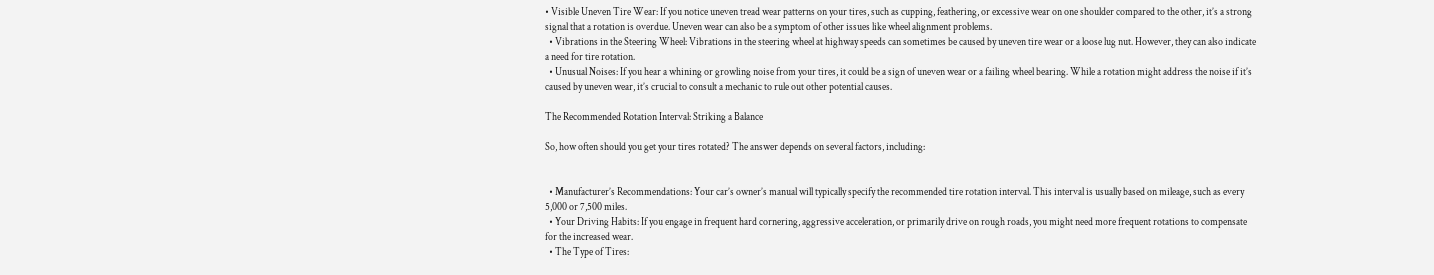• Visible Uneven Tire Wear: If you notice uneven tread wear patterns on your tires, such as cupping, feathering, or excessive wear on one shoulder compared to the other, it’s a strong signal that a rotation is overdue. Uneven wear can also be a symptom of other issues like wheel alignment problems.
  • Vibrations in the Steering Wheel: Vibrations in the steering wheel at highway speeds can sometimes be caused by uneven tire wear or a loose lug nut. However, they can also indicate a need for tire rotation.
  • Unusual Noises: If you hear a whining or growling noise from your tires, it could be a sign of uneven wear or a failing wheel bearing. While a rotation might address the noise if it’s caused by uneven wear, it’s crucial to consult a mechanic to rule out other potential causes.

The Recommended Rotation Interval: Striking a Balance

So, how often should you get your tires rotated? The answer depends on several factors, including:


  • Manufacturer’s Recommendations: Your car’s owner’s manual will typically specify the recommended tire rotation interval. This interval is usually based on mileage, such as every 5,000 or 7,500 miles.
  • Your Driving Habits: If you engage in frequent hard cornering, aggressive acceleration, or primarily drive on rough roads, you might need more frequent rotations to compensate for the increased wear.
  • The Type of Tires: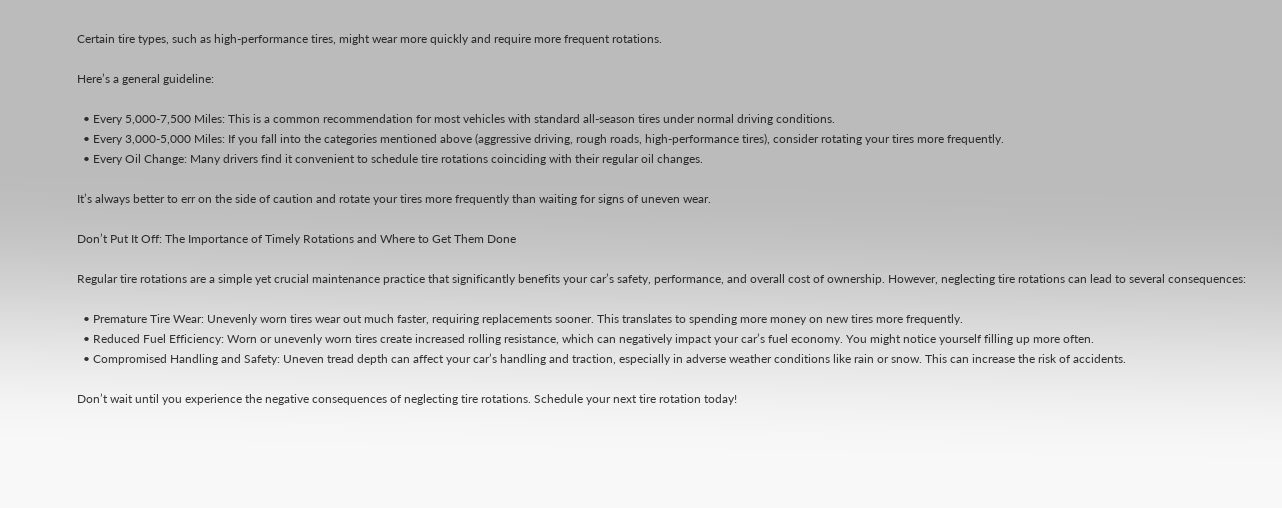Certain tire types, such as high-performance tires, might wear more quickly and require more frequent rotations.

Here’s a general guideline:

  • Every 5,000-7,500 Miles: This is a common recommendation for most vehicles with standard all-season tires under normal driving conditions.
  • Every 3,000-5,000 Miles: If you fall into the categories mentioned above (aggressive driving, rough roads, high-performance tires), consider rotating your tires more frequently.
  • Every Oil Change: Many drivers find it convenient to schedule tire rotations coinciding with their regular oil changes.

It’s always better to err on the side of caution and rotate your tires more frequently than waiting for signs of uneven wear.

Don’t Put It Off: The Importance of Timely Rotations and Where to Get Them Done

Regular tire rotations are a simple yet crucial maintenance practice that significantly benefits your car’s safety, performance, and overall cost of ownership. However, neglecting tire rotations can lead to several consequences:

  • Premature Tire Wear: Unevenly worn tires wear out much faster, requiring replacements sooner. This translates to spending more money on new tires more frequently.
  • Reduced Fuel Efficiency: Worn or unevenly worn tires create increased rolling resistance, which can negatively impact your car’s fuel economy. You might notice yourself filling up more often.
  • Compromised Handling and Safety: Uneven tread depth can affect your car’s handling and traction, especially in adverse weather conditions like rain or snow. This can increase the risk of accidents.

Don’t wait until you experience the negative consequences of neglecting tire rotations. Schedule your next tire rotation today!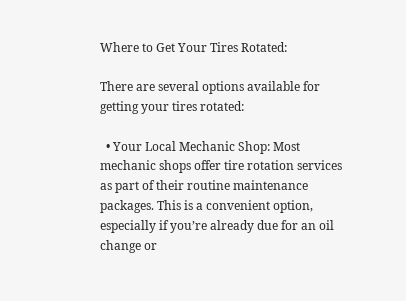Where to Get Your Tires Rotated:

There are several options available for getting your tires rotated:

  • Your Local Mechanic Shop: Most mechanic shops offer tire rotation services as part of their routine maintenance packages. This is a convenient option, especially if you’re already due for an oil change or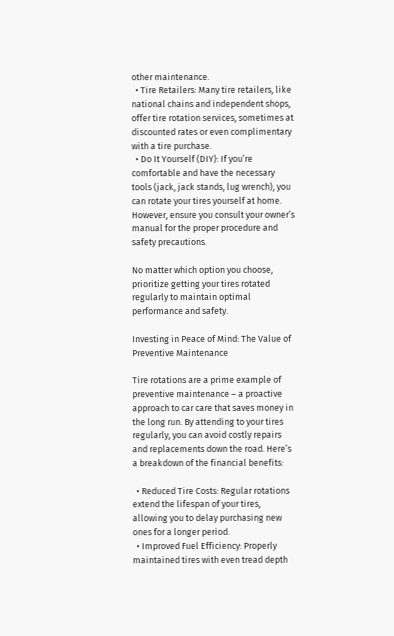other maintenance.
  • Tire Retailers: Many tire retailers, like national chains and independent shops, offer tire rotation services, sometimes at discounted rates or even complimentary with a tire purchase.
  • Do It Yourself (DIY): If you’re comfortable and have the necessary tools (jack, jack stands, lug wrench), you can rotate your tires yourself at home. However, ensure you consult your owner’s manual for the proper procedure and safety precautions.

No matter which option you choose, prioritize getting your tires rotated regularly to maintain optimal performance and safety.

Investing in Peace of Mind: The Value of Preventive Maintenance

Tire rotations are a prime example of preventive maintenance – a proactive approach to car care that saves money in the long run. By attending to your tires regularly, you can avoid costly repairs and replacements down the road. Here’s a breakdown of the financial benefits:

  • Reduced Tire Costs: Regular rotations extend the lifespan of your tires, allowing you to delay purchasing new ones for a longer period.
  • Improved Fuel Efficiency: Properly maintained tires with even tread depth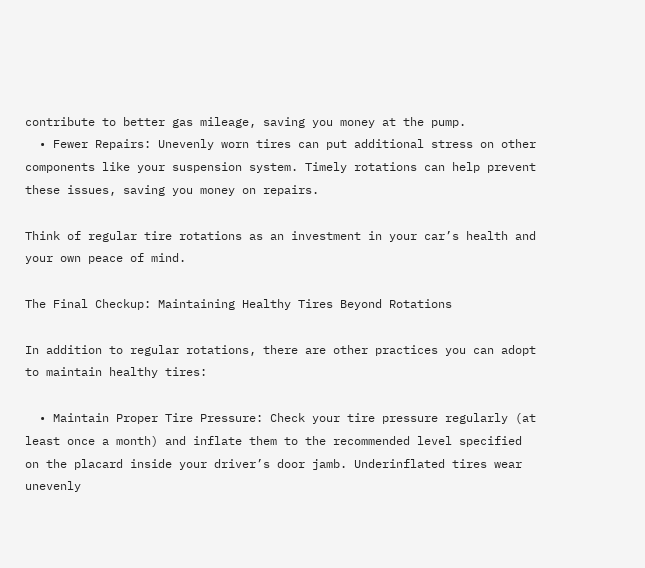contribute to better gas mileage, saving you money at the pump.
  • Fewer Repairs: Unevenly worn tires can put additional stress on other components like your suspension system. Timely rotations can help prevent these issues, saving you money on repairs.

Think of regular tire rotations as an investment in your car’s health and your own peace of mind.

The Final Checkup: Maintaining Healthy Tires Beyond Rotations

In addition to regular rotations, there are other practices you can adopt to maintain healthy tires:

  • Maintain Proper Tire Pressure: Check your tire pressure regularly (at least once a month) and inflate them to the recommended level specified on the placard inside your driver’s door jamb. Underinflated tires wear unevenly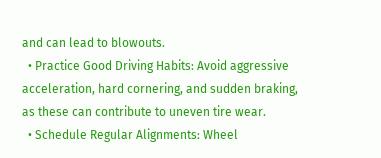and can lead to blowouts.
  • Practice Good Driving Habits: Avoid aggressive acceleration, hard cornering, and sudden braking, as these can contribute to uneven tire wear.
  • Schedule Regular Alignments: Wheel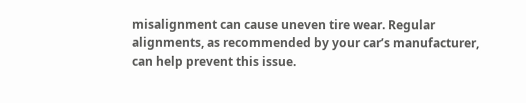misalignment can cause uneven tire wear. Regular alignments, as recommended by your car’s manufacturer, can help prevent this issue.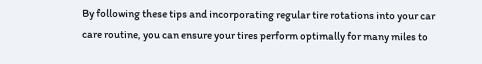By following these tips and incorporating regular tire rotations into your car care routine, you can ensure your tires perform optimally for many miles to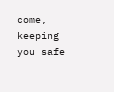come, keeping you safe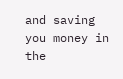and saving you money in the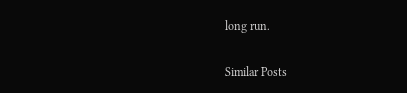long run.

Similar Posts